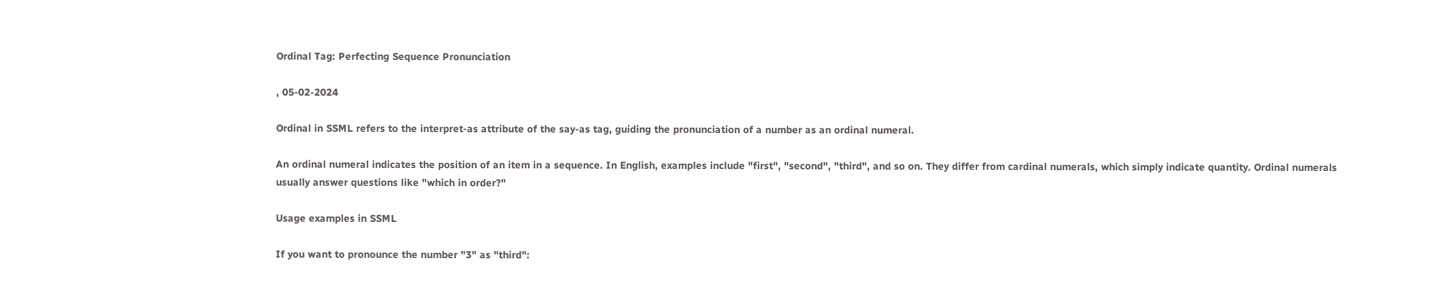Ordinal Tag: Perfecting Sequence Pronunciation

, 05-02-2024

Ordinal in SSML refers to the interpret-as attribute of the say-as tag, guiding the pronunciation of a number as an ordinal numeral.

An ordinal numeral indicates the position of an item in a sequence. In English, examples include "first", "second", "third", and so on. They differ from cardinal numerals, which simply indicate quantity. Ordinal numerals usually answer questions like "which in order?"

Usage examples in SSML

If you want to pronounce the number "3" as "third":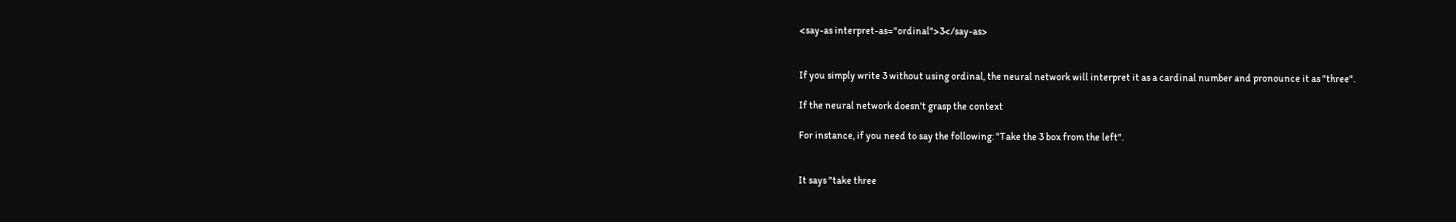<say-as interpret-as="ordinal">3</say-as>


If you simply write 3 without using ordinal, the neural network will interpret it as a cardinal number and pronounce it as "three".

If the neural network doesn't grasp the context

For instance, if you need to say the following: "Take the 3 box from the left".


It says "take three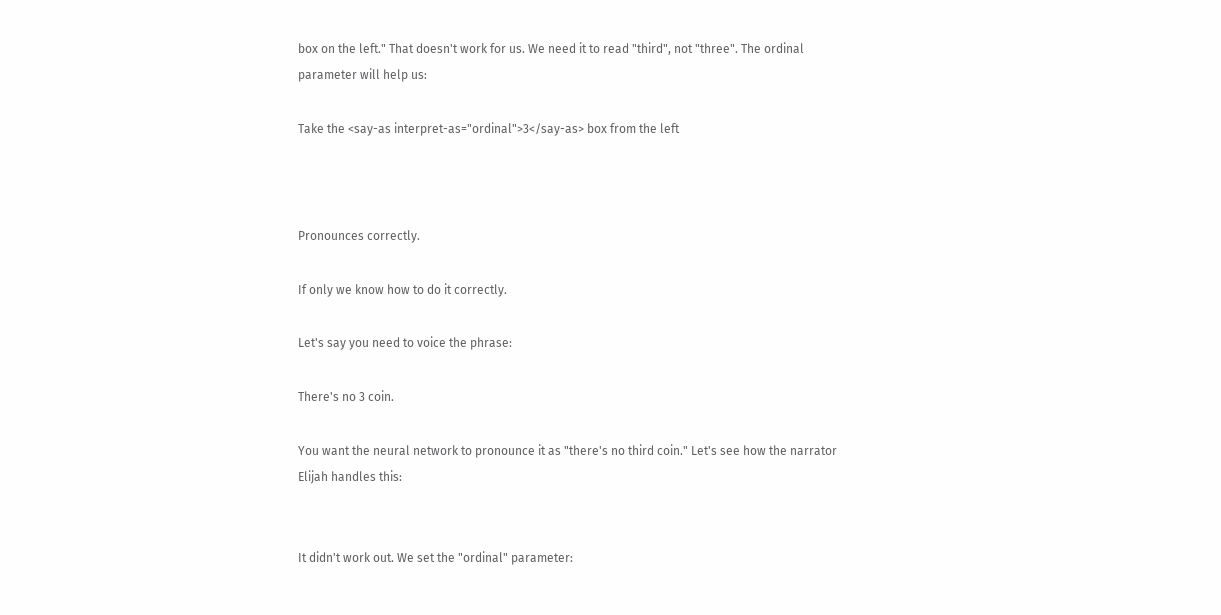box on the left." That doesn't work for us. We need it to read "third", not "three". The ordinal parameter will help us:

Take the <say-as interpret-as="ordinal">3</say-as> box from the left



Pronounces correctly.

If only we know how to do it correctly.

Let's say you need to voice the phrase:

There's no 3 coin.

You want the neural network to pronounce it as "there's no third coin." Let's see how the narrator Elijah handles this:


It didn't work out. We set the "ordinal" parameter: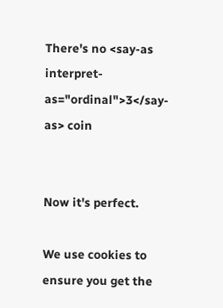There's no <say-as interpret-as="ordinal">3</say-as> coin


Now it's perfect.

We use cookies to ensure you get the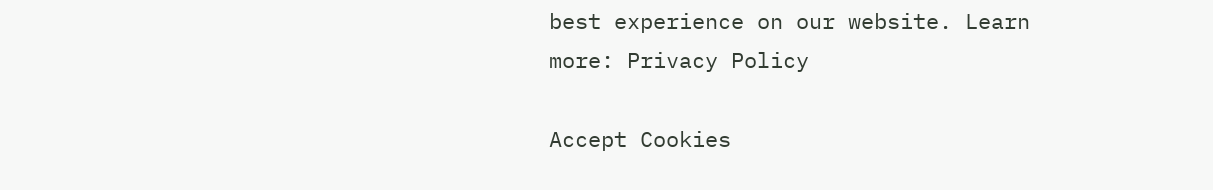best experience on our website. Learn more: Privacy Policy

Accept Cookies